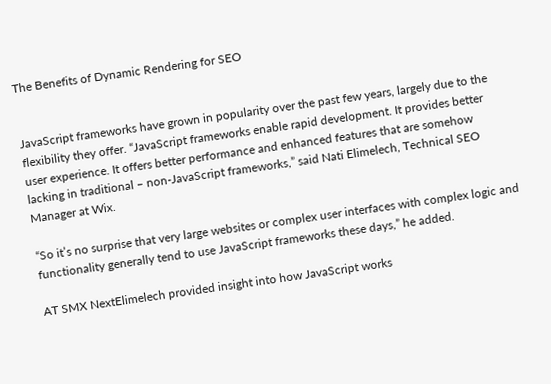The Benefits of Dynamic Rendering for SEO


JavaScript frameworks have grown in popularity over the past few years, largely due to the flexibility they offer. “JavaScript frameworks enable rapid development. It provides better user experience. It offers better performance and enhanced features that are somehow lacking in traditional – non-JavaScript frameworks,” said Nati Elimelech, Technical SEO Manager at Wix.

“So it’s no surprise that very large websites or complex user interfaces with complex logic and functionality generally tend to use JavaScript frameworks these days,” he added.

AT SMX NextElimelech provided insight into how JavaScript works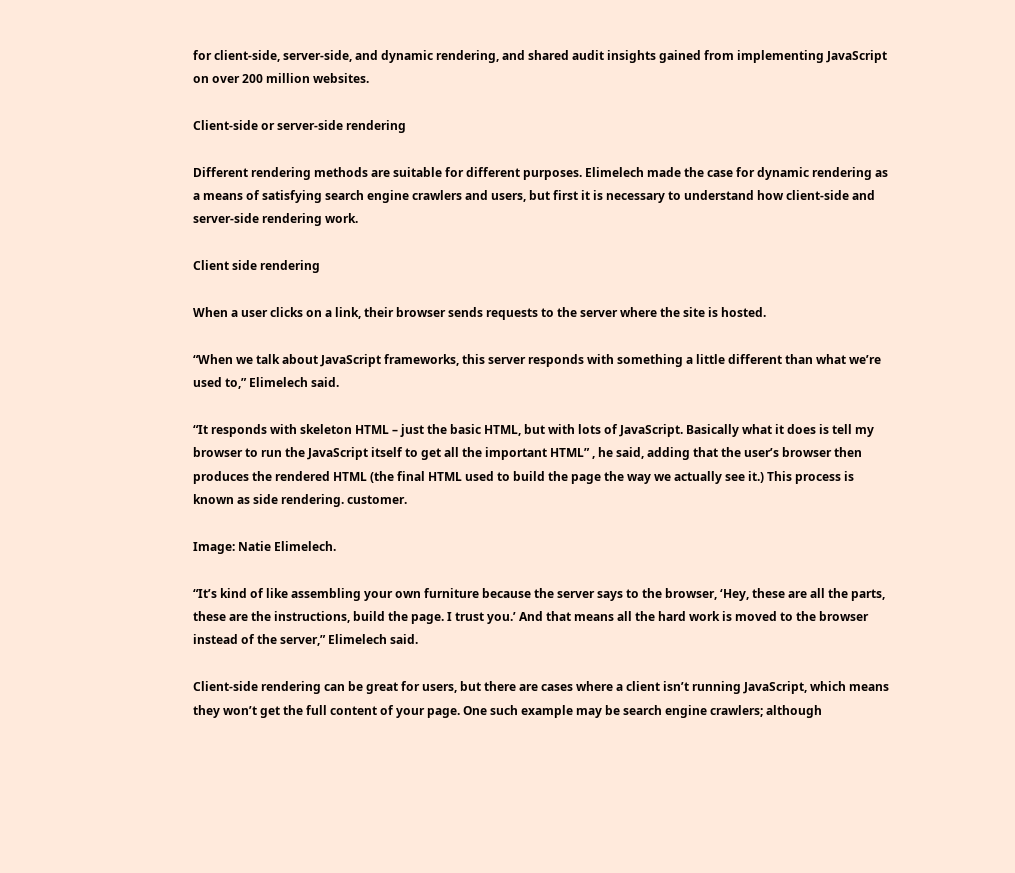for client-side, server-side, and dynamic rendering, and shared audit insights gained from implementing JavaScript on over 200 million websites.

Client-side or server-side rendering

Different rendering methods are suitable for different purposes. Elimelech made the case for dynamic rendering as a means of satisfying search engine crawlers and users, but first it is necessary to understand how client-side and server-side rendering work.

Client side rendering

When a user clicks on a link, their browser sends requests to the server where the site is hosted.

“When we talk about JavaScript frameworks, this server responds with something a little different than what we’re used to,” Elimelech said.

“It responds with skeleton HTML – just the basic HTML, but with lots of JavaScript. Basically what it does is tell my browser to run the JavaScript itself to get all the important HTML” , he said, adding that the user’s browser then produces the rendered HTML (the final HTML used to build the page the way we actually see it.) This process is known as side rendering. customer.

Image: Natie Elimelech.

“It’s kind of like assembling your own furniture because the server says to the browser, ‘Hey, these are all the parts, these are the instructions, build the page. I trust you.’ And that means all the hard work is moved to the browser instead of the server,” Elimelech said.

Client-side rendering can be great for users, but there are cases where a client isn’t running JavaScript, which means they won’t get the full content of your page. One such example may be search engine crawlers; although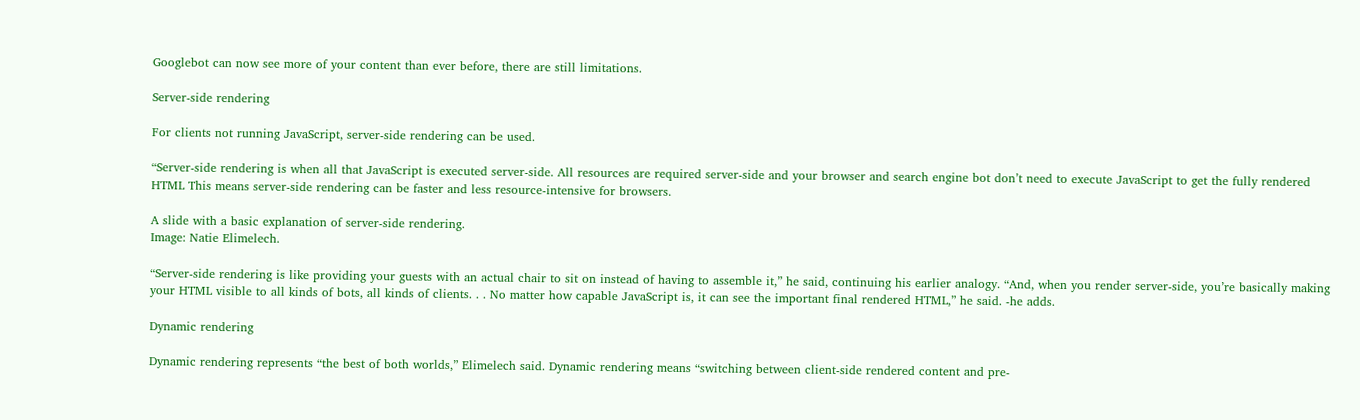Googlebot can now see more of your content than ever before, there are still limitations.

Server-side rendering

For clients not running JavaScript, server-side rendering can be used.

“Server-side rendering is when all that JavaScript is executed server-side. All resources are required server-side and your browser and search engine bot don’t need to execute JavaScript to get the fully rendered HTML This means server-side rendering can be faster and less resource-intensive for browsers.

A slide with a basic explanation of server-side rendering.
Image: Natie Elimelech.

“Server-side rendering is like providing your guests with an actual chair to sit on instead of having to assemble it,” he said, continuing his earlier analogy. “And, when you render server-side, you’re basically making your HTML visible to all kinds of bots, all kinds of clients. . . No matter how capable JavaScript is, it can see the important final rendered HTML,” he said. -he adds.

Dynamic rendering

Dynamic rendering represents “the best of both worlds,” Elimelech said. Dynamic rendering means “switching between client-side rendered content and pre-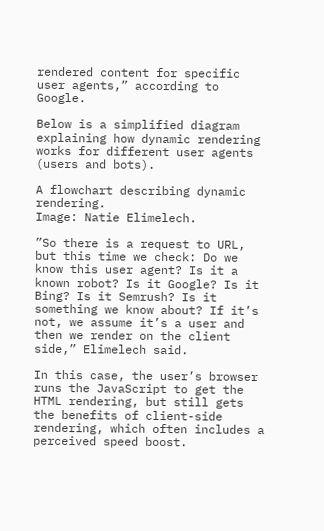rendered content for specific user agents,” according to Google.

Below is a simplified diagram explaining how dynamic rendering works for different user agents (users and bots).

A flowchart describing dynamic rendering.
Image: Natie Elimelech.

”So there is a request to URL, but this time we check: Do we know this user agent? Is it a known robot? Is it Google? Is it Bing? Is it Semrush? Is it something we know about? If it’s not, we assume it’s a user and then we render on the client side,” Elimelech said.

In this case, the user’s browser runs the JavaScript to get the HTML rendering, but still gets the benefits of client-side rendering, which often includes a perceived speed boost.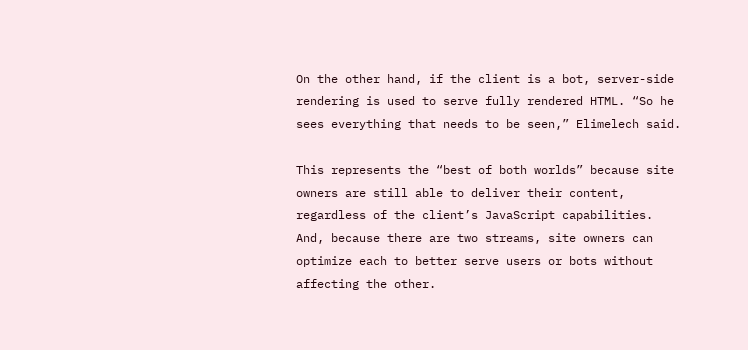On the other hand, if the client is a bot, server-side rendering is used to serve fully rendered HTML. “So he sees everything that needs to be seen,” Elimelech said.

This represents the “best of both worlds” because site owners are still able to deliver their content, regardless of the client’s JavaScript capabilities. And, because there are two streams, site owners can optimize each to better serve users or bots without affecting the other.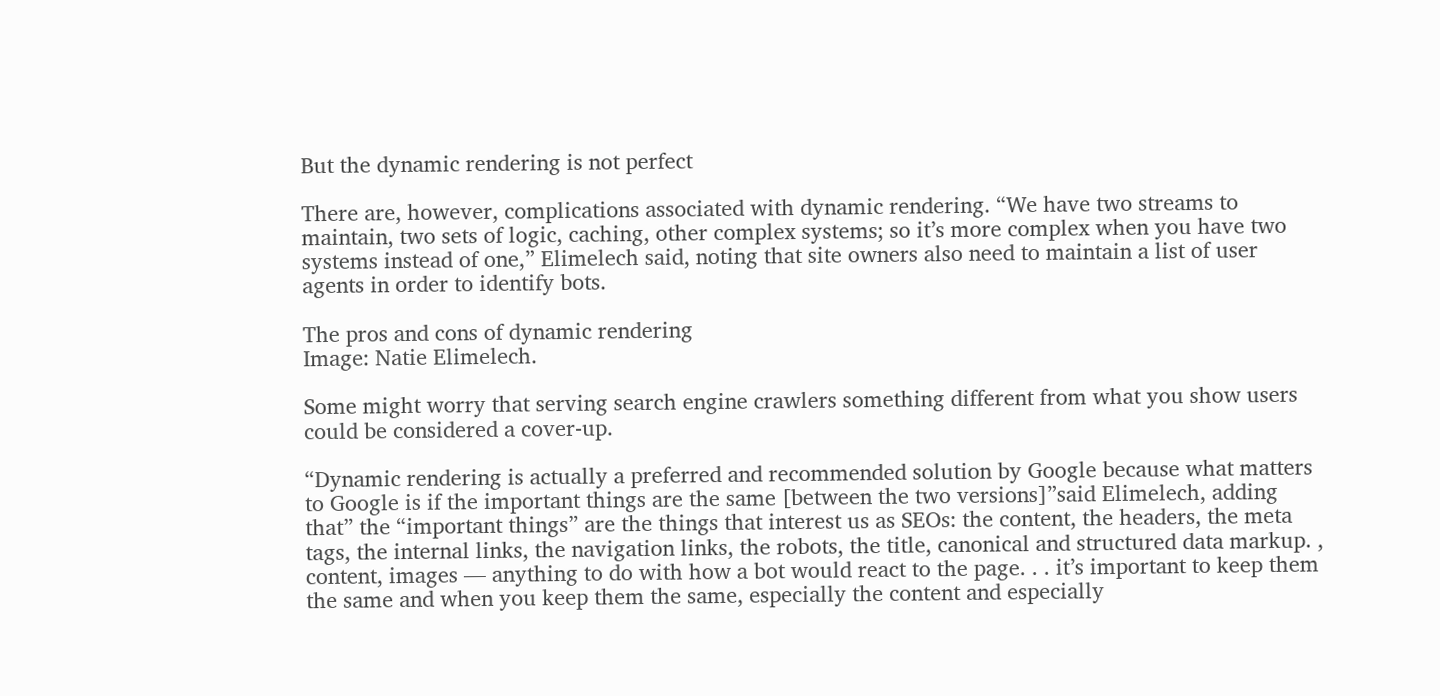But the dynamic rendering is not perfect

There are, however, complications associated with dynamic rendering. “We have two streams to maintain, two sets of logic, caching, other complex systems; so it’s more complex when you have two systems instead of one,” Elimelech said, noting that site owners also need to maintain a list of user agents in order to identify bots.

The pros and cons of dynamic rendering
Image: Natie Elimelech.

Some might worry that serving search engine crawlers something different from what you show users could be considered a cover-up.

“Dynamic rendering is actually a preferred and recommended solution by Google because what matters to Google is if the important things are the same [between the two versions]”said Elimelech, adding that” the “important things” are the things that interest us as SEOs: the content, the headers, the meta tags, the internal links, the navigation links, the robots, the title, canonical and structured data markup. , content, images — anything to do with how a bot would react to the page. . . it’s important to keep them the same and when you keep them the same, especially the content and especially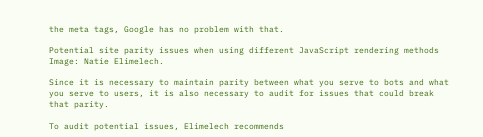the meta tags, Google has no problem with that.

Potential site parity issues when using different JavaScript rendering methods
Image: Natie Elimelech.

Since it is necessary to maintain parity between what you serve to bots and what you serve to users, it is also necessary to audit for issues that could break that parity.

To audit potential issues, Elimelech recommends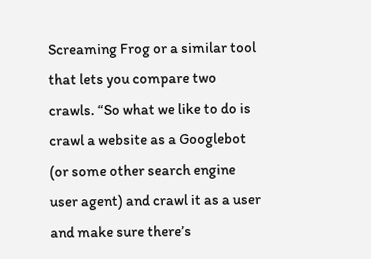Screaming Frog or a similar tool that lets you compare two crawls. “So what we like to do is crawl a website as a Googlebot (or some other search engine user agent) and crawl it as a user and make sure there’s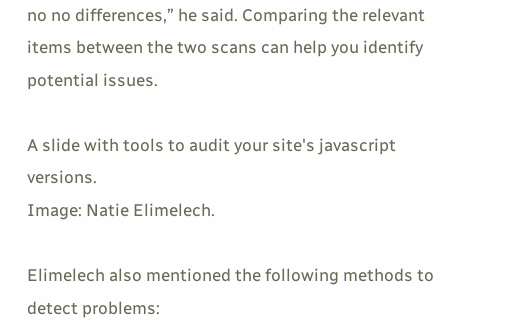no no differences,” he said. Comparing the relevant items between the two scans can help you identify potential issues.

A slide with tools to audit your site's javascript versions.
Image: Natie Elimelech.

Elimelech also mentioned the following methods to detect problems: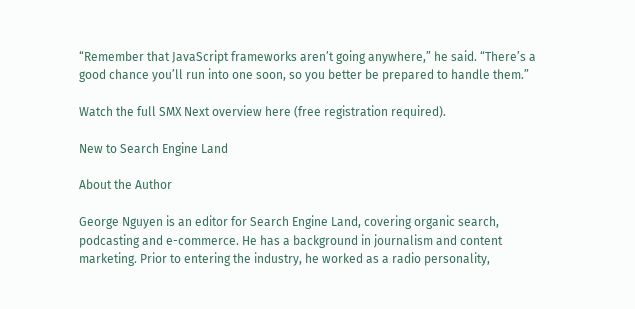“Remember that JavaScript frameworks aren’t going anywhere,” he said. “There’s a good chance you’ll run into one soon, so you better be prepared to handle them.”

Watch the full SMX Next overview here (free registration required).

New to Search Engine Land

About the Author

George Nguyen is an editor for Search Engine Land, covering organic search, podcasting and e-commerce. He has a background in journalism and content marketing. Prior to entering the industry, he worked as a radio personality,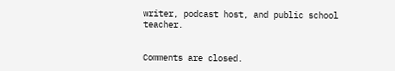writer, podcast host, and public school teacher.


Comments are closed.